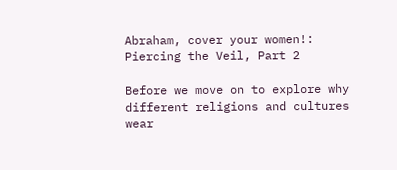Abraham, cover your women!: Piercing the Veil, Part 2

Before we move on to explore why different religions and cultures wear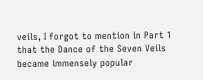veils, I forgot to mention in Part 1 that the Dance of the Seven Veils became immensely popular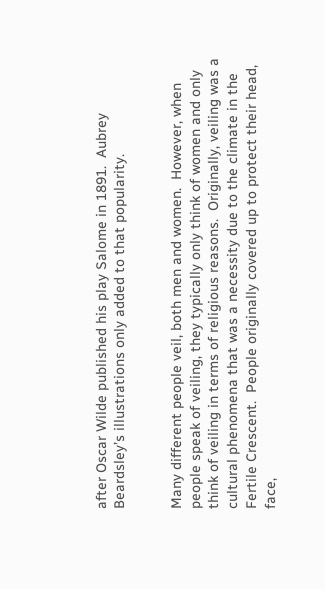after Oscar Wilde published his play Salome in 1891.  Aubrey Beardsley’s illustrations only added to that popularity.


Many different people veil, both men and women.  However, when people speak of veiling, they typically only think of women and only think of veiling in terms of religious reasons.  Originally, veiling was a cultural phenomena that was a necessity due to the climate in the Fertile Crescent.  People originally covered up to protect their head, face,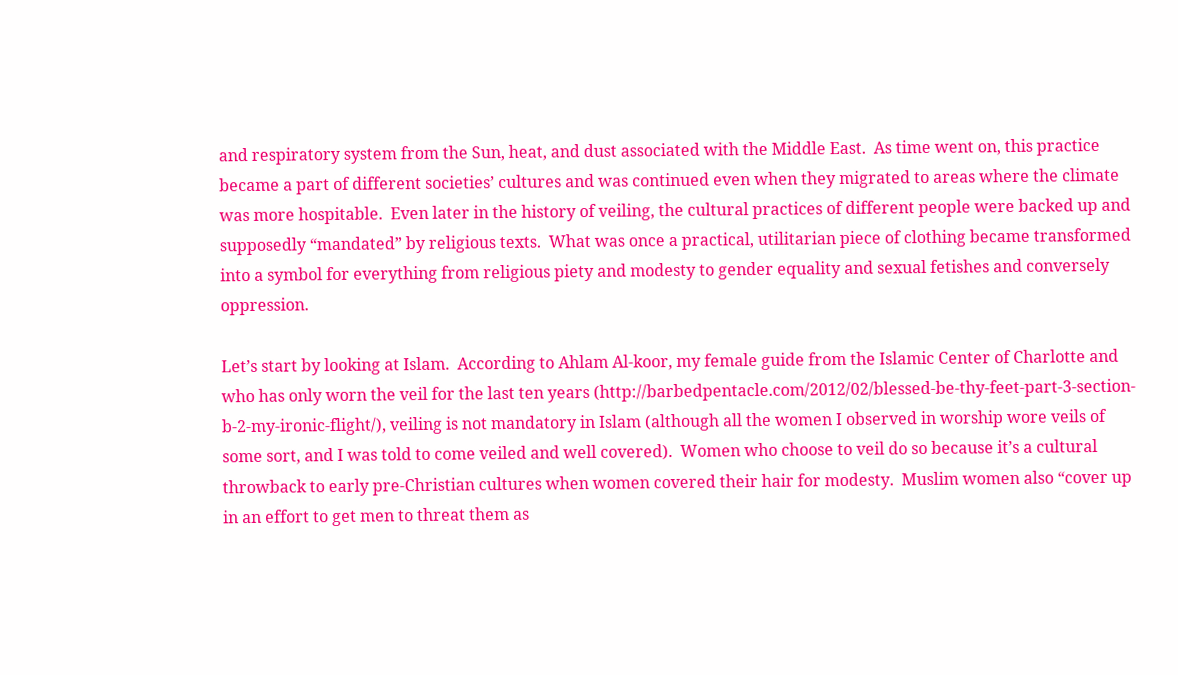and respiratory system from the Sun, heat, and dust associated with the Middle East.  As time went on, this practice became a part of different societies’ cultures and was continued even when they migrated to areas where the climate was more hospitable.  Even later in the history of veiling, the cultural practices of different people were backed up and supposedly “mandated” by religious texts.  What was once a practical, utilitarian piece of clothing became transformed into a symbol for everything from religious piety and modesty to gender equality and sexual fetishes and conversely oppression.

Let’s start by looking at Islam.  According to Ahlam Al-koor, my female guide from the Islamic Center of Charlotte and who has only worn the veil for the last ten years (http://barbedpentacle.com/2012/02/blessed-be-thy-feet-part-3-section-b-2-my-ironic-flight/), veiling is not mandatory in Islam (although all the women I observed in worship wore veils of some sort, and I was told to come veiled and well covered).  Women who choose to veil do so because it’s a cultural throwback to early pre-Christian cultures when women covered their hair for modesty.  Muslim women also “cover up in an effort to get men to threat them as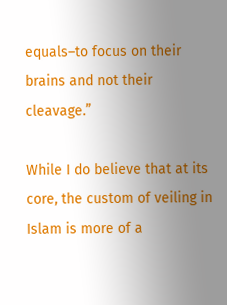equals–to focus on their brains and not their cleavage.”

While I do believe that at its core, the custom of veiling in Islam is more of a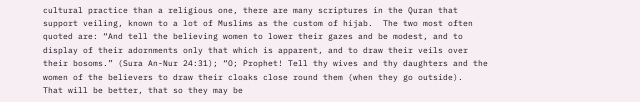cultural practice than a religious one, there are many scriptures in the Quran that support veiling, known to a lot of Muslims as the custom of hijab.  The two most often quoted are: “And tell the believing women to lower their gazes and be modest, and to display of their adornments only that which is apparent, and to draw their veils over their bosoms.” (Sura An-Nur 24:31); “O; Prophet! Tell thy wives and thy daughters and the women of the believers to draw their cloaks close round them (when they go outside).  That will be better, that so they may be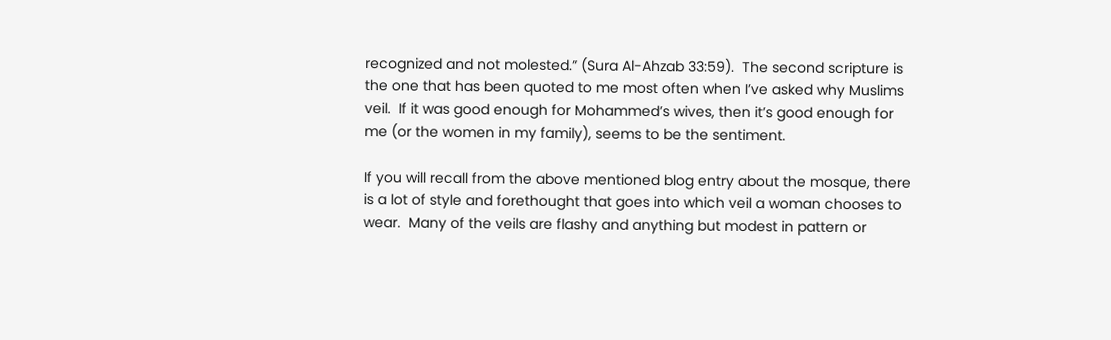recognized and not molested.” (Sura Al-Ahzab 33:59).  The second scripture is the one that has been quoted to me most often when I’ve asked why Muslims veil.  If it was good enough for Mohammed’s wives, then it’s good enough for me (or the women in my family), seems to be the sentiment.

If you will recall from the above mentioned blog entry about the mosque, there is a lot of style and forethought that goes into which veil a woman chooses to wear.  Many of the veils are flashy and anything but modest in pattern or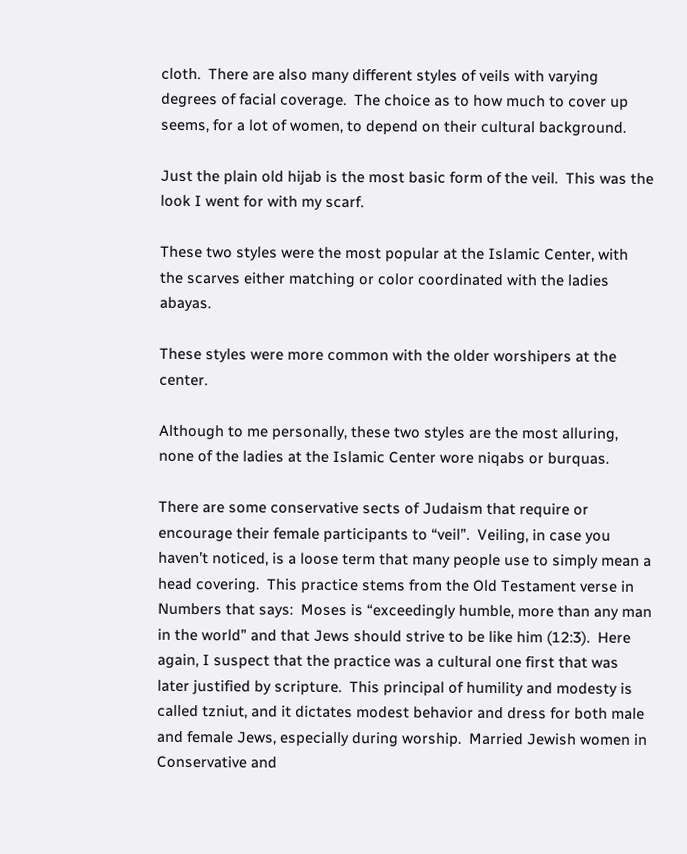cloth.  There are also many different styles of veils with varying degrees of facial coverage.  The choice as to how much to cover up seems, for a lot of women, to depend on their cultural background.

Just the plain old hijab is the most basic form of the veil.  This was the look I went for with my scarf.

These two styles were the most popular at the Islamic Center, with the scarves either matching or color coordinated with the ladies abayas.

These styles were more common with the older worshipers at the center.

Although to me personally, these two styles are the most alluring, none of the ladies at the Islamic Center wore niqabs or burquas.

There are some conservative sects of Judaism that require or encourage their female participants to “veil”.  Veiling, in case you haven’t noticed, is a loose term that many people use to simply mean a head covering.  This practice stems from the Old Testament verse in Numbers that says:  Moses is “exceedingly humble, more than any man in the world” and that Jews should strive to be like him (12:3).  Here again, I suspect that the practice was a cultural one first that was later justified by scripture.  This principal of humility and modesty is called tzniut, and it dictates modest behavior and dress for both male and female Jews, especially during worship.  Married Jewish women in Conservative and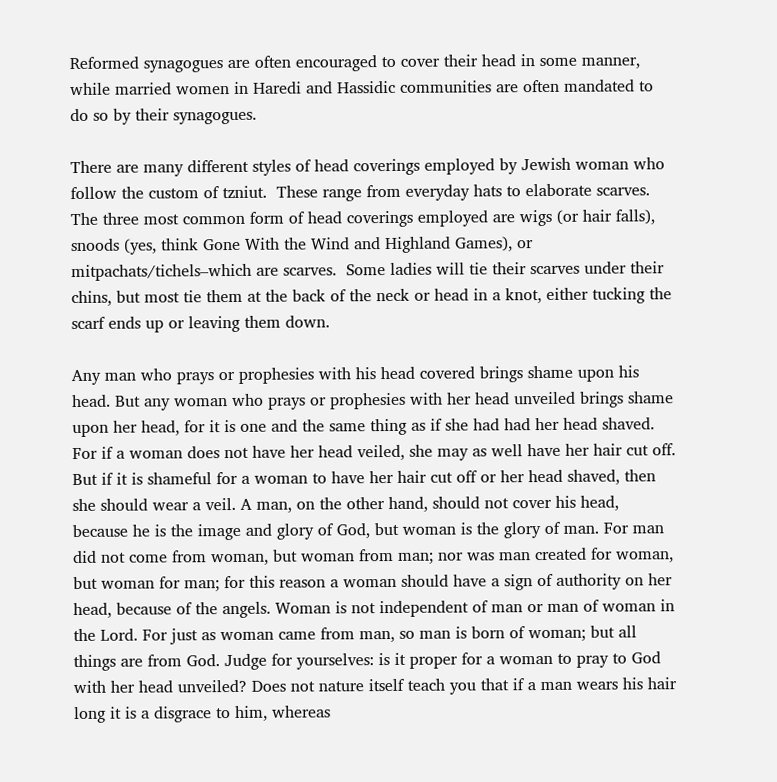Reformed synagogues are often encouraged to cover their head in some manner, while married women in Haredi and Hassidic communities are often mandated to do so by their synagogues.

There are many different styles of head coverings employed by Jewish woman who follow the custom of tzniut.  These range from everyday hats to elaborate scarves.  The three most common form of head coverings employed are wigs (or hair falls), snoods (yes, think Gone With the Wind and Highland Games), or mitpachats/tichels–which are scarves.  Some ladies will tie their scarves under their chins, but most tie them at the back of the neck or head in a knot, either tucking the scarf ends up or leaving them down.

Any man who prays or prophesies with his head covered brings shame upon his head. But any woman who prays or prophesies with her head unveiled brings shame upon her head, for it is one and the same thing as if she had had her head shaved. For if a woman does not have her head veiled, she may as well have her hair cut off. But if it is shameful for a woman to have her hair cut off or her head shaved, then she should wear a veil. A man, on the other hand, should not cover his head, because he is the image and glory of God, but woman is the glory of man. For man did not come from woman, but woman from man; nor was man created for woman, but woman for man; for this reason a woman should have a sign of authority on her head, because of the angels. Woman is not independent of man or man of woman in the Lord. For just as woman came from man, so man is born of woman; but all things are from God. Judge for yourselves: is it proper for a woman to pray to God with her head unveiled? Does not nature itself teach you that if a man wears his hair long it is a disgrace to him, whereas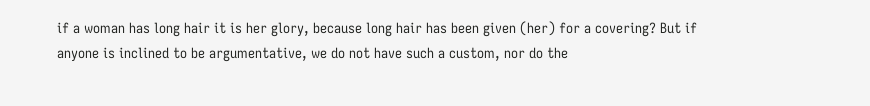if a woman has long hair it is her glory, because long hair has been given (her) for a covering? But if anyone is inclined to be argumentative, we do not have such a custom, nor do the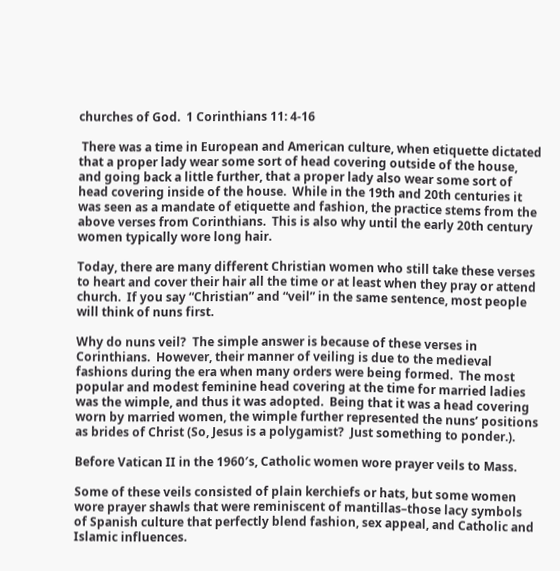churches of God.  1 Corinthians 11: 4-16

 There was a time in European and American culture, when etiquette dictated that a proper lady wear some sort of head covering outside of the house, and going back a little further, that a proper lady also wear some sort of head covering inside of the house.  While in the 19th and 20th centuries it was seen as a mandate of etiquette and fashion, the practice stems from the above verses from Corinthians.  This is also why until the early 20th century women typically wore long hair.

Today, there are many different Christian women who still take these verses to heart and cover their hair all the time or at least when they pray or attend church.  If you say “Christian” and “veil” in the same sentence, most people will think of nuns first.

Why do nuns veil?  The simple answer is because of these verses in Corinthians.  However, their manner of veiling is due to the medieval fashions during the era when many orders were being formed.  The most popular and modest feminine head covering at the time for married ladies was the wimple, and thus it was adopted.  Being that it was a head covering worn by married women, the wimple further represented the nuns’ positions as brides of Christ (So, Jesus is a polygamist?  Just something to ponder.).

Before Vatican II in the 1960′s, Catholic women wore prayer veils to Mass.

Some of these veils consisted of plain kerchiefs or hats, but some women wore prayer shawls that were reminiscent of mantillas–those lacy symbols of Spanish culture that perfectly blend fashion, sex appeal, and Catholic and Islamic influences.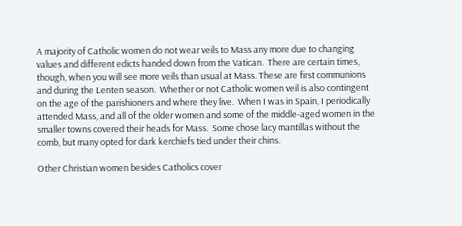A majority of Catholic women do not wear veils to Mass any more due to changing values and different edicts handed down from the Vatican.  There are certain times, though, when you will see more veils than usual at Mass. These are first communions and during the Lenten season.  Whether or not Catholic women veil is also contingent on the age of the parishioners and where they live.  When I was in Spain, I periodically attended Mass, and all of the older women and some of the middle-aged women in the smaller towns covered their heads for Mass.  Some chose lacy mantillas without the comb, but many opted for dark kerchiefs tied under their chins.

Other Christian women besides Catholics cover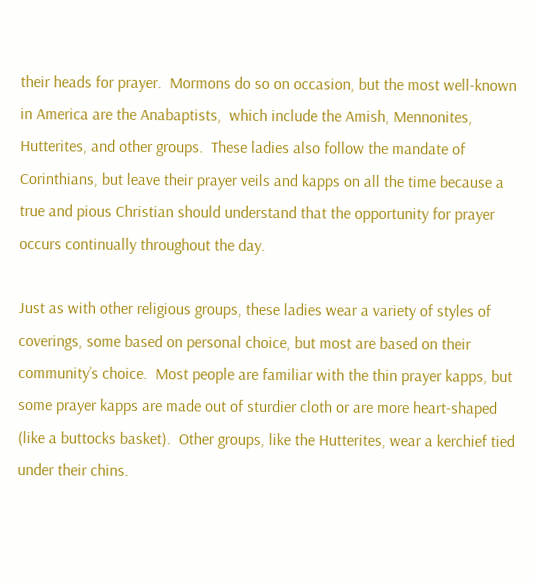their heads for prayer.  Mormons do so on occasion, but the most well-known in America are the Anabaptists,  which include the Amish, Mennonites, Hutterites, and other groups.  These ladies also follow the mandate of Corinthians, but leave their prayer veils and kapps on all the time because a true and pious Christian should understand that the opportunity for prayer occurs continually throughout the day.

Just as with other religious groups, these ladies wear a variety of styles of coverings, some based on personal choice, but most are based on their community’s choice.  Most people are familiar with the thin prayer kapps, but some prayer kapps are made out of sturdier cloth or are more heart-shaped (like a buttocks basket).  Other groups, like the Hutterites, wear a kerchief tied under their chins.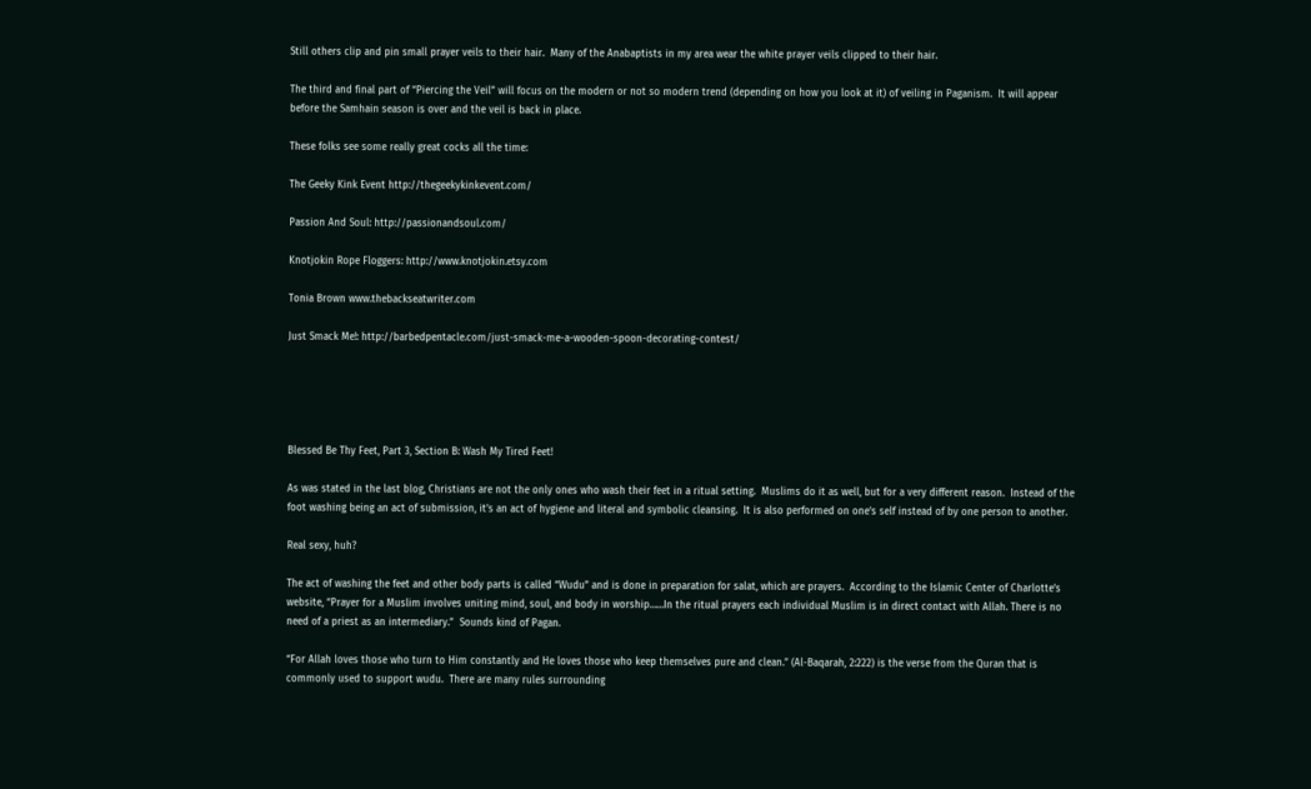Still others clip and pin small prayer veils to their hair.  Many of the Anabaptists in my area wear the white prayer veils clipped to their hair.

The third and final part of “Piercing the Veil” will focus on the modern or not so modern trend (depending on how you look at it) of veiling in Paganism.  It will appear before the Samhain season is over and the veil is back in place.

These folks see some really great cocks all the time:

The Geeky Kink Event http://thegeekykinkevent.com/

Passion And Soul: http://passionandsoul.com/

Knotjokin Rope Floggers: http://www.knotjokin.etsy.com

Tonia Brown www.thebackseatwriter.com

Just Smack Me!: http://barbedpentacle.com/just-smack-me-a-wooden-spoon-decorating-contest/





Blessed Be Thy Feet, Part 3, Section B: Wash My Tired Feet!

As was stated in the last blog, Christians are not the only ones who wash their feet in a ritual setting.  Muslims do it as well, but for a very different reason.  Instead of the foot washing being an act of submission, it’s an act of hygiene and literal and symbolic cleansing.  It is also performed on one’s self instead of by one person to another.

Real sexy, huh?

The act of washing the feet and other body parts is called “Wudu” and is done in preparation for salat, which are prayers.  According to the Islamic Center of Charlotte’s website, “Prayer for a Muslim involves uniting mind, soul, and body in worship……In the ritual prayers each individual Muslim is in direct contact with Allah. There is no need of a priest as an intermediary.”  Sounds kind of Pagan.

“For Allah loves those who turn to Him constantly and He loves those who keep themselves pure and clean.” (Al-Baqarah, 2:222) is the verse from the Quran that is commonly used to support wudu.  There are many rules surrounding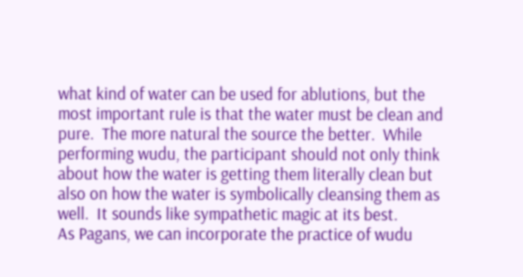what kind of water can be used for ablutions, but the most important rule is that the water must be clean and pure.  The more natural the source the better.  While performing wudu, the participant should not only think about how the water is getting them literally clean but also on how the water is symbolically cleansing them as well.  It sounds like sympathetic magic at its best.
As Pagans, we can incorporate the practice of wudu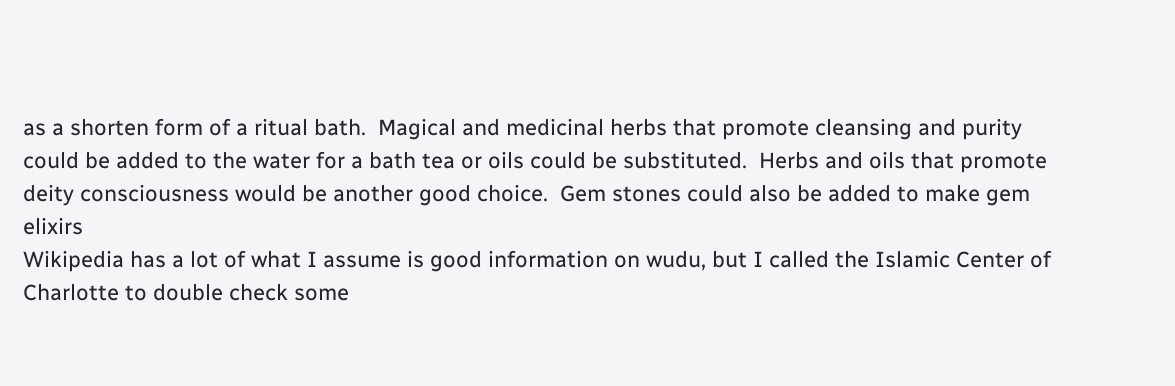as a shorten form of a ritual bath.  Magical and medicinal herbs that promote cleansing and purity could be added to the water for a bath tea or oils could be substituted.  Herbs and oils that promote deity consciousness would be another good choice.  Gem stones could also be added to make gem elixirs
Wikipedia has a lot of what I assume is good information on wudu, but I called the Islamic Center of Charlotte to double check some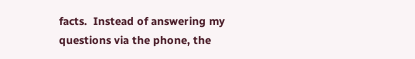facts.  Instead of answering my questions via the phone, the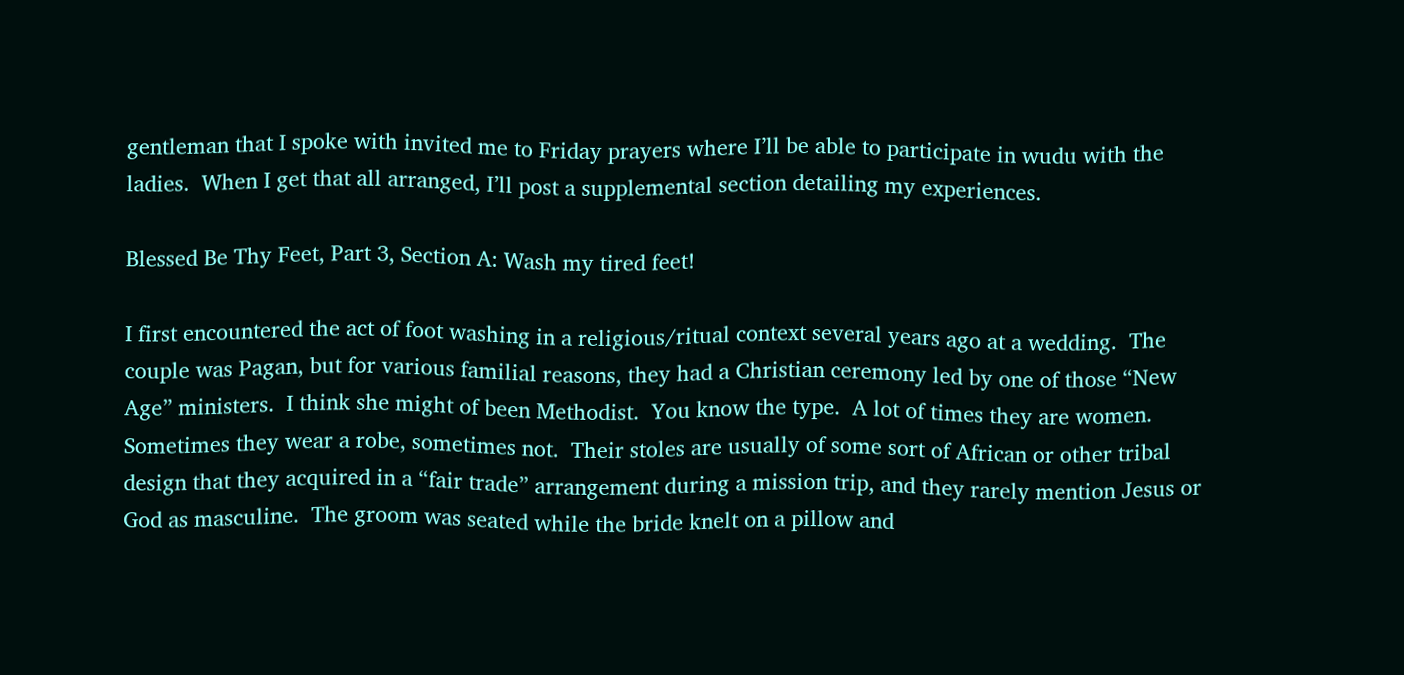gentleman that I spoke with invited me to Friday prayers where I’ll be able to participate in wudu with the ladies.  When I get that all arranged, I’ll post a supplemental section detailing my experiences.

Blessed Be Thy Feet, Part 3, Section A: Wash my tired feet!

I first encountered the act of foot washing in a religious/ritual context several years ago at a wedding.  The couple was Pagan, but for various familial reasons, they had a Christian ceremony led by one of those “New Age” ministers.  I think she might of been Methodist.  You know the type.  A lot of times they are women.  Sometimes they wear a robe, sometimes not.  Their stoles are usually of some sort of African or other tribal design that they acquired in a “fair trade” arrangement during a mission trip, and they rarely mention Jesus or God as masculine.  The groom was seated while the bride knelt on a pillow and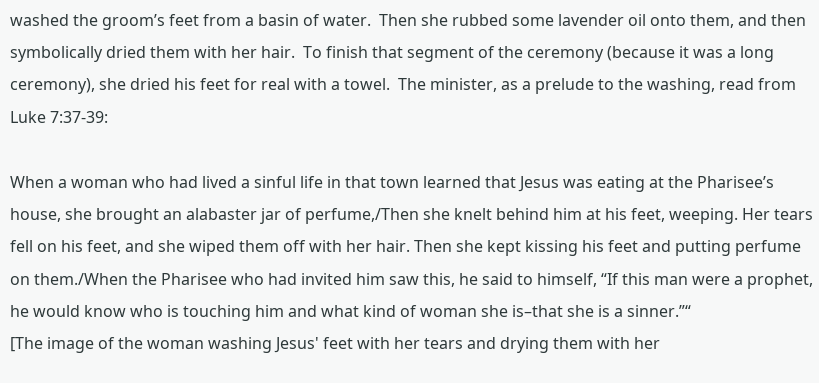washed the groom’s feet from a basin of water.  Then she rubbed some lavender oil onto them, and then symbolically dried them with her hair.  To finish that segment of the ceremony (because it was a long ceremony), she dried his feet for real with a towel.  The minister, as a prelude to the washing, read from Luke 7:37-39:

When a woman who had lived a sinful life in that town learned that Jesus was eating at the Pharisee’s house, she brought an alabaster jar of perfume,/Then she knelt behind him at his feet, weeping. Her tears fell on his feet, and she wiped them off with her hair. Then she kept kissing his feet and putting perfume on them./When the Pharisee who had invited him saw this, he said to himself, “If this man were a prophet, he would know who is touching him and what kind of woman she is–that she is a sinner.”“
[The image of the woman washing Jesus' feet with her tears and drying them with her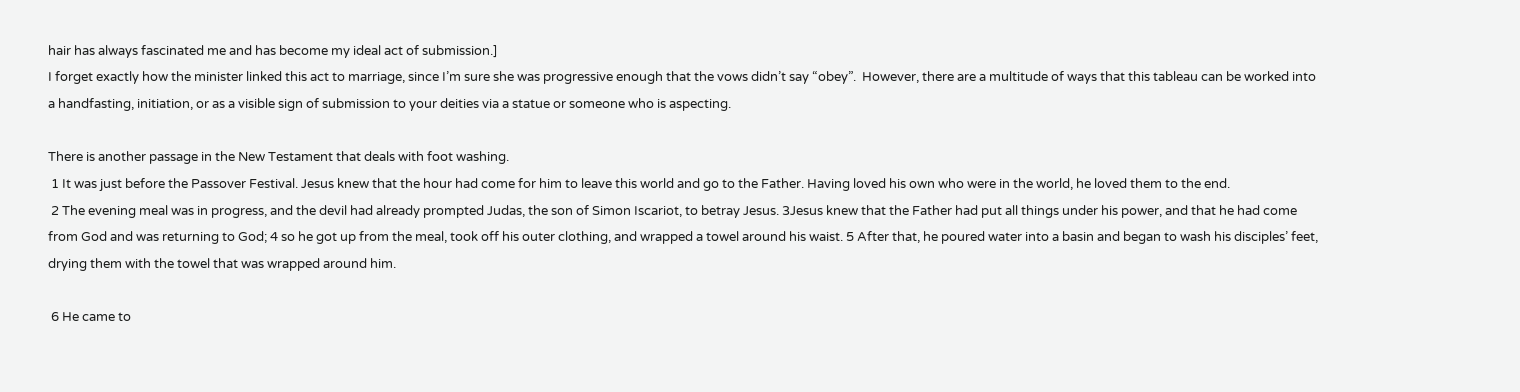hair has always fascinated me and has become my ideal act of submission.]
I forget exactly how the minister linked this act to marriage, since I’m sure she was progressive enough that the vows didn’t say “obey”.  However, there are a multitude of ways that this tableau can be worked into a handfasting, initiation, or as a visible sign of submission to your deities via a statue or someone who is aspecting.

There is another passage in the New Testament that deals with foot washing.
 1 It was just before the Passover Festival. Jesus knew that the hour had come for him to leave this world and go to the Father. Having loved his own who were in the world, he loved them to the end.
 2 The evening meal was in progress, and the devil had already prompted Judas, the son of Simon Iscariot, to betray Jesus. 3Jesus knew that the Father had put all things under his power, and that he had come from God and was returning to God; 4 so he got up from the meal, took off his outer clothing, and wrapped a towel around his waist. 5 After that, he poured water into a basin and began to wash his disciples’ feet, drying them with the towel that was wrapped around him.

 6 He came to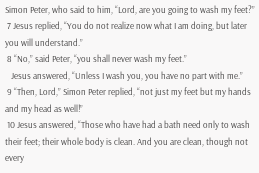Simon Peter, who said to him, “Lord, are you going to wash my feet?”
 7 Jesus replied, “You do not realize now what I am doing, but later you will understand.”
 8 “No,” said Peter, “you shall never wash my feet.”
   Jesus answered, “Unless I wash you, you have no part with me.”
 9 “Then, Lord,” Simon Peter replied, “not just my feet but my hands and my head as well!”
 10 Jesus answered, “Those who have had a bath need only to wash their feet; their whole body is clean. And you are clean, though not every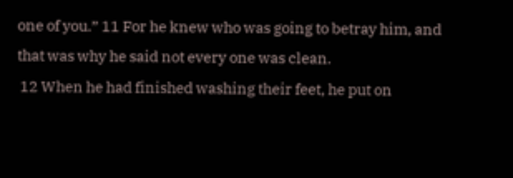one of you.” 11 For he knew who was going to betray him, and that was why he said not every one was clean.
 12 When he had finished washing their feet, he put on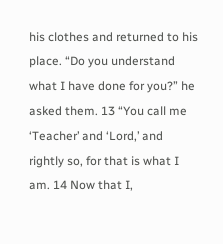his clothes and returned to his place. “Do you understand what I have done for you?” he asked them. 13 “You call me ‘Teacher’ and ‘Lord,’ and rightly so, for that is what I am. 14 Now that I,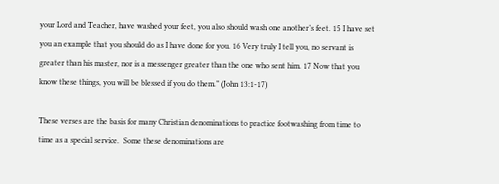your Lord and Teacher, have washed your feet, you also should wash one another’s feet. 15 I have set you an example that you should do as I have done for you. 16 Very truly I tell you, no servant is greater than his master, nor is a messenger greater than the one who sent him. 17 Now that you know these things, you will be blessed if you do them.” (John 13:1-17)

These verses are the basis for many Christian denominations to practice footwashing from time to time as a special service.  Some these denominations are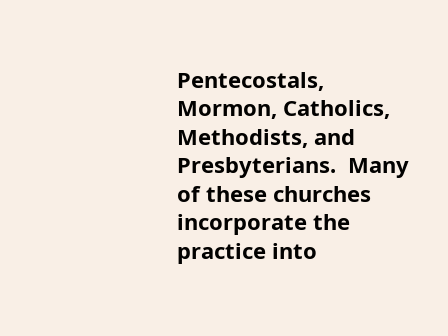Pentecostals, Mormon, Catholics, Methodists, and Presbyterians.  Many of these churches incorporate the practice into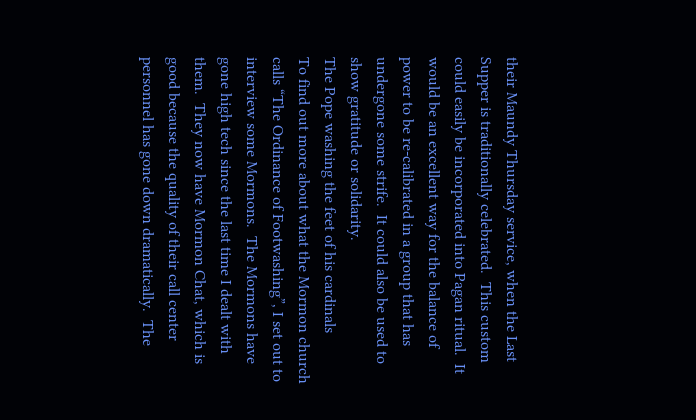their Maundy Thursday service, when the Last Supper is traditionally celebrated.  This custom could easily be incorporated into Pagan ritual.  It would be an excellent way for the balance of power to be re-calibrated in a group that has undergone some strife.  It could also be used to show gratitude or solidarity.
The Pope washing the feet of his cardinals
To find out more about what the Mormon church calls “The Ordinance of Footwashing”, I set out to interview some Mormons.  The Mormons have gone high tech since the last time I dealt with them.  They now have Mormon Chat, which is good because the quality of their call center personnel has gone down dramatically.  The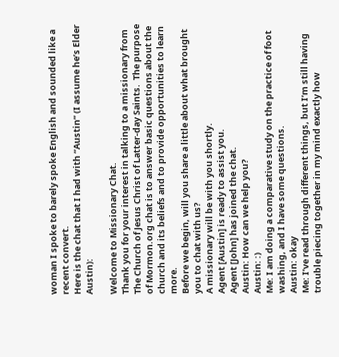woman I spoke to barely spoke English and sounded like a recent convert.
Here is the chat that I had with “Austin” (I assume he’s Elder Austin):

Welcome to Missionary Chat.
Thank you for your interest in talking to a missionary from The Church of Jesus Christ of Latter-day Saints.  The purpose of Mormon.org chat is to answer basic questions about the church and its beliefs and to provide opportunities to learn more.
Before we begin, will you share a little about what brought you to chat with us?
A missionary will be with you shortly.
Agent [Austin] is ready to assist you.
Agent [John] has joined the chat.
Austin: How can we help you?
Austin: :)
Me: I am doing a comparative study on the practice of foot washing, and I have some questions.
Austin: okay
Me: I’ve read through different things, but I’m still having trouble piecing together in my mind exactly how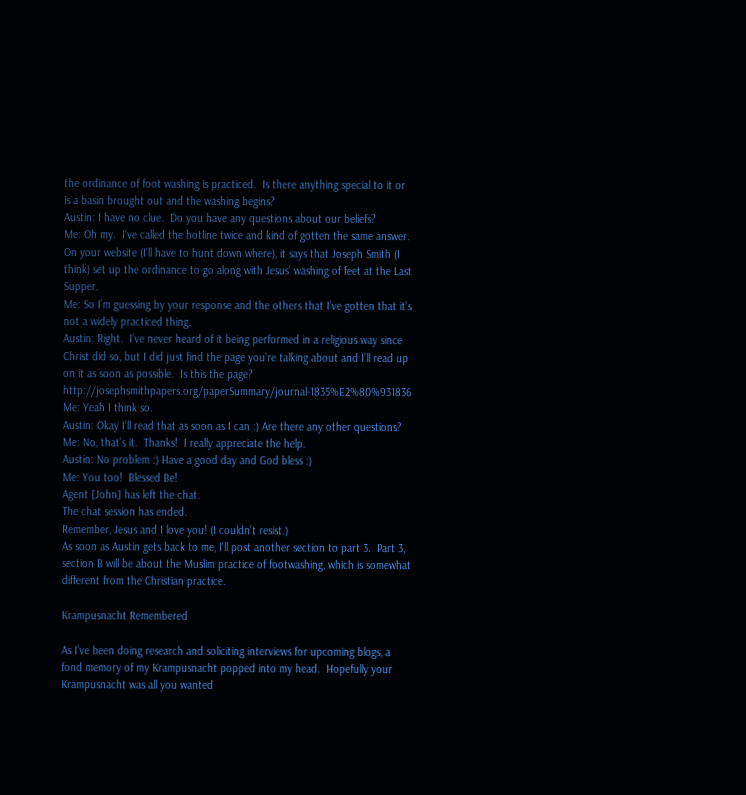the ordinance of foot washing is practiced.  Is there anything special to it or is a basin brought out and the washing begins?
Austin: I have no clue.  Do you have any questions about our beliefs?
Me: Oh my.  I’ve called the hotline twice and kind of gotten the same answer.  On your website (I’ll have to hunt down where), it says that Joseph Smith (I think) set up the ordinance to go along with Jesus’ washing of feet at the Last Supper.
Me: So I’m guessing by your response and the others that I’ve gotten that it’s not a widely practiced thing.
Austin: Right.  I’ve never heard of it being performed in a religious way since Christ did so, but I did just find the page you’re talking about and I’ll read up on it as soon as possible.  Is this the page?  http://josephsmithpapers.org/paperSummary/journal-1835%E2%80%931836
Me: Yeah I think so.
Austin: Okay I’ll read that as soon as I can :) Are there any other questions?
Me: No, that’s it.  Thanks!  I really appreciate the help.
Austin: No problem :) Have a good day and God bless :)
Me: You too!  Blessed Be!
Agent [John] has left the chat.
The chat session has ended.
Remember, Jesus and I love you! (I couldn’t resist.)
As soon as Austin gets back to me, I’ll post another section to part 3.  Part 3, section B will be about the Muslim practice of footwashing, which is somewhat different from the Christian practice.

Krampusnacht Remembered

As I’ve been doing research and soliciting interviews for upcoming blogs, a fond memory of my Krampusnacht popped into my head.  Hopefully your Krampusnacht was all you wanted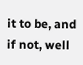it to be, and if not, well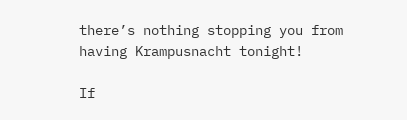there’s nothing stopping you from having Krampusnacht tonight!

If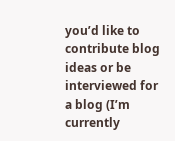you’d like to contribute blog ideas or be interviewed for a blog (I’m currently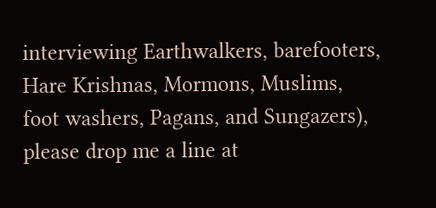interviewing Earthwalkers, barefooters, Hare Krishnas, Mormons, Muslims, foot washers, Pagans, and Sungazers), please drop me a line at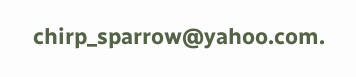chirp_sparrow@yahoo.com.